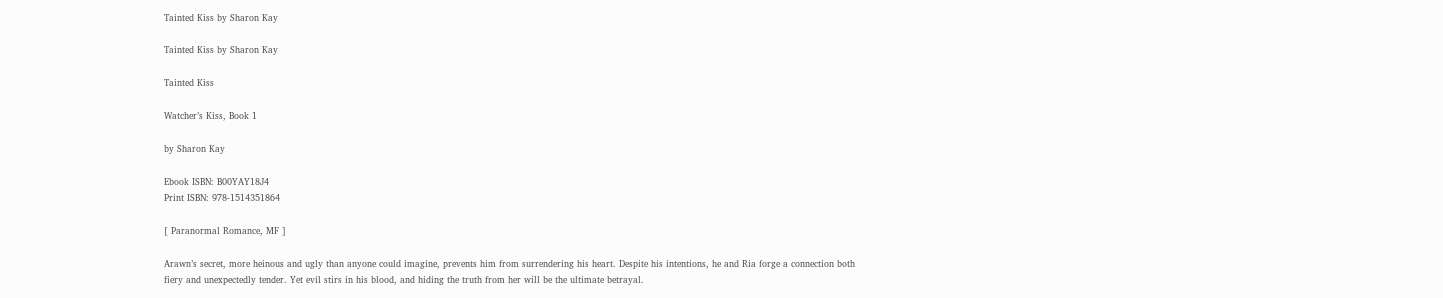Tainted Kiss by Sharon Kay

Tainted Kiss by Sharon Kay

Tainted Kiss

Watcher’s Kiss, Book 1

by Sharon Kay

Ebook ISBN: B00YAY18J4
Print ISBN: 978-1514351864

[ Paranormal Romance, MF ]

Arawn’s secret, more heinous and ugly than anyone could imagine, prevents him from surrendering his heart. Despite his intentions, he and Ria forge a connection both fiery and unexpectedly tender. Yet evil stirs in his blood, and hiding the truth from her will be the ultimate betrayal.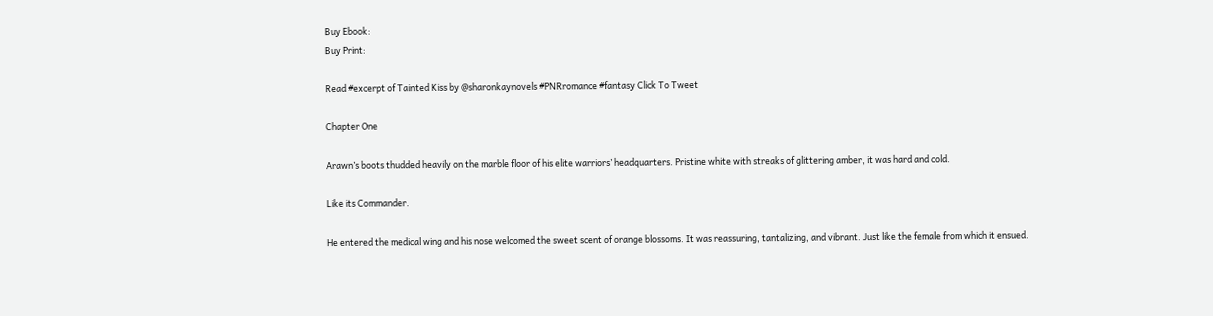Buy Ebook:
Buy Print:

Read #excerpt of Tainted Kiss by @sharonkaynovels #PNRromance #fantasy Click To Tweet

Chapter One

Arawn’s boots thudded heavily on the marble floor of his elite warriors’ headquarters. Pristine white with streaks of glittering amber, it was hard and cold.

Like its Commander.

He entered the medical wing and his nose welcomed the sweet scent of orange blossoms. It was reassuring, tantalizing, and vibrant. Just like the female from which it ensued.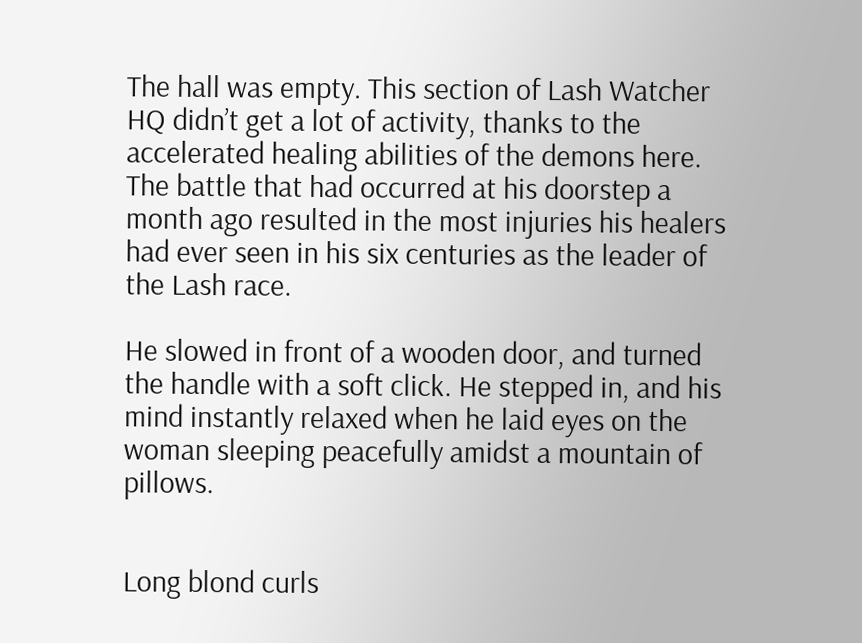The hall was empty. This section of Lash Watcher HQ didn’t get a lot of activity, thanks to the accelerated healing abilities of the demons here. The battle that had occurred at his doorstep a month ago resulted in the most injuries his healers had ever seen in his six centuries as the leader of the Lash race.

He slowed in front of a wooden door, and turned the handle with a soft click. He stepped in, and his mind instantly relaxed when he laid eyes on the woman sleeping peacefully amidst a mountain of pillows.


Long blond curls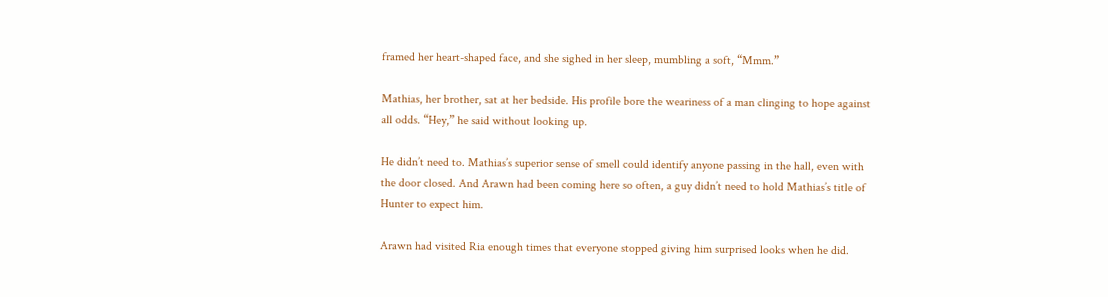framed her heart-shaped face, and she sighed in her sleep, mumbling a soft, “Mmm.”

Mathias, her brother, sat at her bedside. His profile bore the weariness of a man clinging to hope against all odds. “Hey,” he said without looking up.

He didn’t need to. Mathias’s superior sense of smell could identify anyone passing in the hall, even with the door closed. And Arawn had been coming here so often, a guy didn’t need to hold Mathias’s title of Hunter to expect him.

Arawn had visited Ria enough times that everyone stopped giving him surprised looks when he did.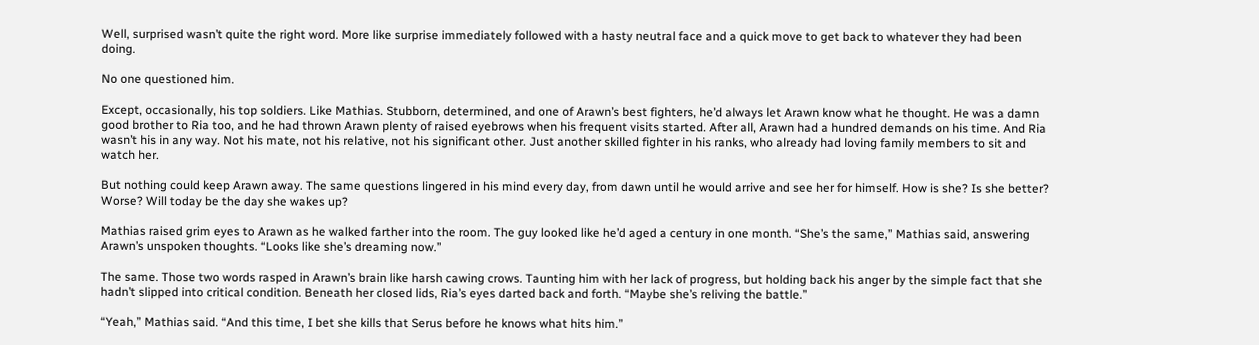Well, surprised wasn’t quite the right word. More like surprise immediately followed with a hasty neutral face and a quick move to get back to whatever they had been doing.

No one questioned him.

Except, occasionally, his top soldiers. Like Mathias. Stubborn, determined, and one of Arawn’s best fighters, he’d always let Arawn know what he thought. He was a damn good brother to Ria too, and he had thrown Arawn plenty of raised eyebrows when his frequent visits started. After all, Arawn had a hundred demands on his time. And Ria wasn’t his in any way. Not his mate, not his relative, not his significant other. Just another skilled fighter in his ranks, who already had loving family members to sit and watch her.

But nothing could keep Arawn away. The same questions lingered in his mind every day, from dawn until he would arrive and see her for himself. How is she? Is she better? Worse? Will today be the day she wakes up?

Mathias raised grim eyes to Arawn as he walked farther into the room. The guy looked like he’d aged a century in one month. “She’s the same,” Mathias said, answering Arawn’s unspoken thoughts. “Looks like she’s dreaming now.”

The same. Those two words rasped in Arawn’s brain like harsh cawing crows. Taunting him with her lack of progress, but holding back his anger by the simple fact that she hadn’t slipped into critical condition. Beneath her closed lids, Ria’s eyes darted back and forth. “Maybe she’s reliving the battle.”

“Yeah,” Mathias said. “And this time, I bet she kills that Serus before he knows what hits him.”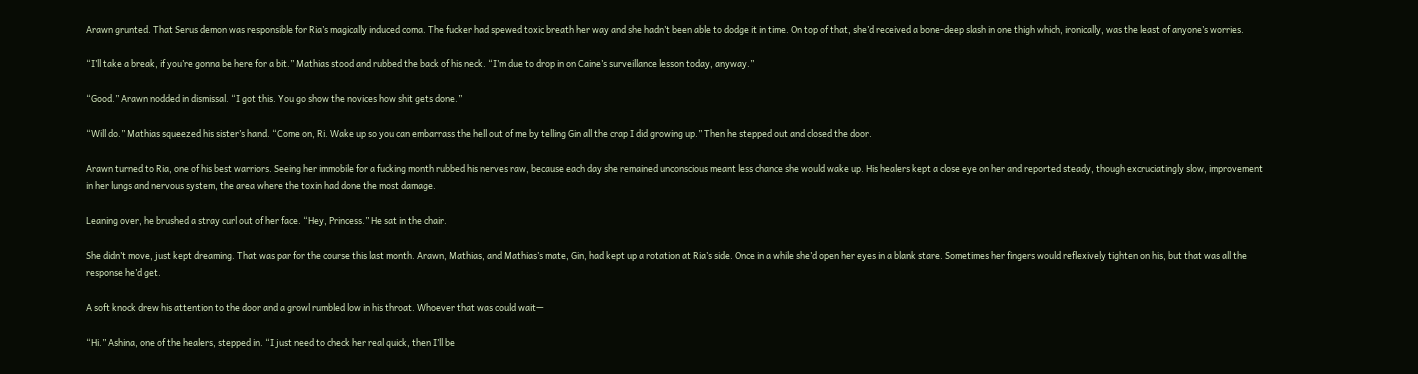Arawn grunted. That Serus demon was responsible for Ria’s magically induced coma. The fucker had spewed toxic breath her way and she hadn’t been able to dodge it in time. On top of that, she’d received a bone-deep slash in one thigh which, ironically, was the least of anyone’s worries.

“I’ll take a break, if you’re gonna be here for a bit.” Mathias stood and rubbed the back of his neck. “I’m due to drop in on Caine’s surveillance lesson today, anyway.”

“Good.” Arawn nodded in dismissal. “I got this. You go show the novices how shit gets done.”

“Will do.” Mathias squeezed his sister’s hand. “Come on, Ri. Wake up so you can embarrass the hell out of me by telling Gin all the crap I did growing up.” Then he stepped out and closed the door.

Arawn turned to Ria, one of his best warriors. Seeing her immobile for a fucking month rubbed his nerves raw, because each day she remained unconscious meant less chance she would wake up. His healers kept a close eye on her and reported steady, though excruciatingly slow, improvement in her lungs and nervous system, the area where the toxin had done the most damage.

Leaning over, he brushed a stray curl out of her face. “Hey, Princess.” He sat in the chair.

She didn’t move, just kept dreaming. That was par for the course this last month. Arawn, Mathias, and Mathias’s mate, Gin, had kept up a rotation at Ria’s side. Once in a while she’d open her eyes in a blank stare. Sometimes her fingers would reflexively tighten on his, but that was all the response he’d get.

A soft knock drew his attention to the door and a growl rumbled low in his throat. Whoever that was could wait—

“Hi.” Ashina, one of the healers, stepped in. “I just need to check her real quick, then I’ll be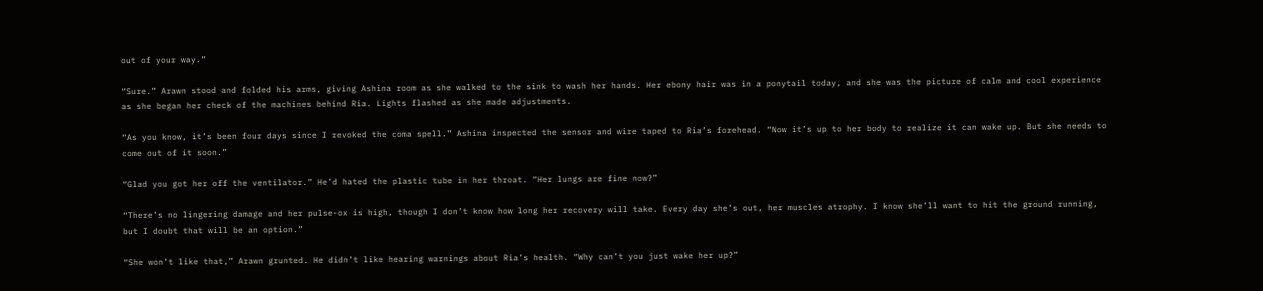out of your way.”

“Sure.” Arawn stood and folded his arms, giving Ashina room as she walked to the sink to wash her hands. Her ebony hair was in a ponytail today, and she was the picture of calm and cool experience as she began her check of the machines behind Ria. Lights flashed as she made adjustments.

“As you know, it’s been four days since I revoked the coma spell.” Ashina inspected the sensor and wire taped to Ria’s forehead. “Now it’s up to her body to realize it can wake up. But she needs to come out of it soon.”

“Glad you got her off the ventilator.” He’d hated the plastic tube in her throat. “Her lungs are fine now?”

“There’s no lingering damage and her pulse-ox is high, though I don’t know how long her recovery will take. Every day she’s out, her muscles atrophy. I know she’ll want to hit the ground running, but I doubt that will be an option.”

“She won’t like that,” Arawn grunted. He didn’t like hearing warnings about Ria’s health. “Why can’t you just wake her up?”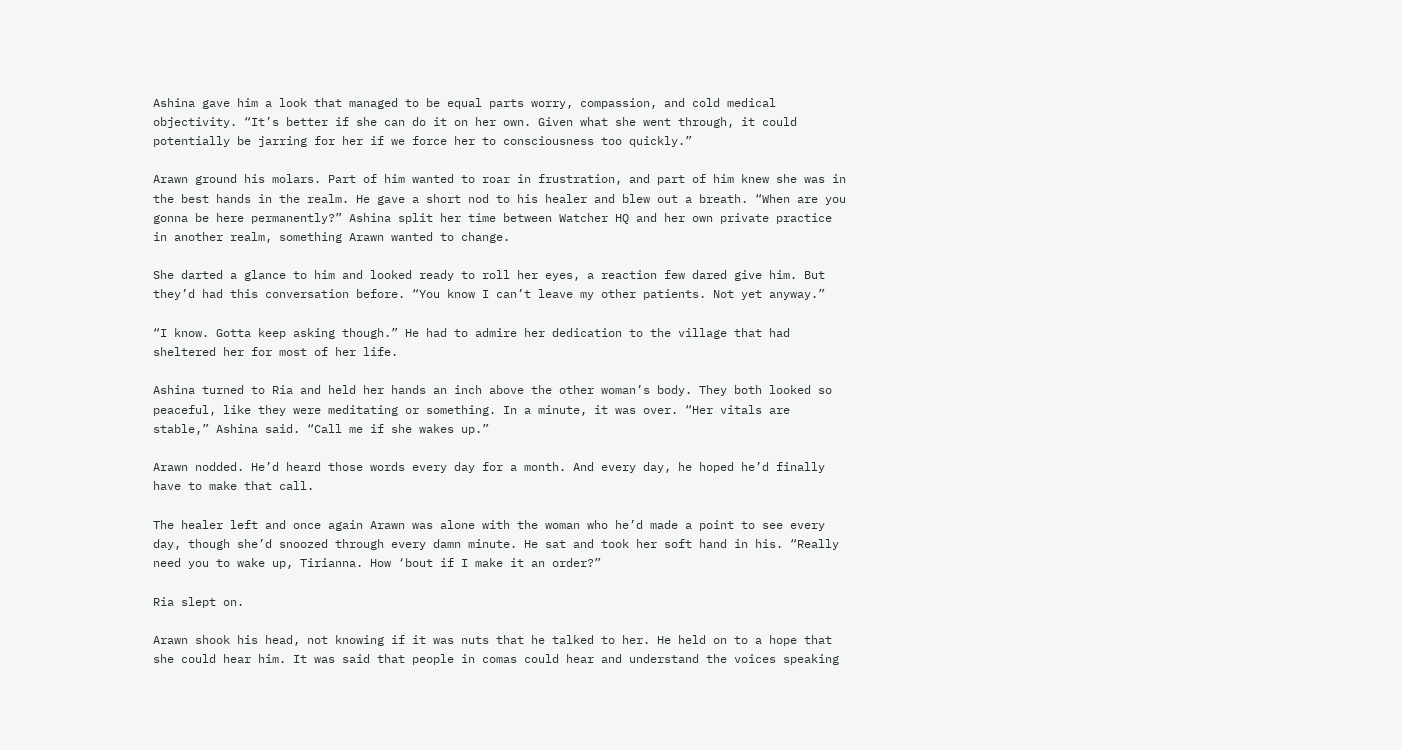Ashina gave him a look that managed to be equal parts worry, compassion, and cold medical objectivity. “It’s better if she can do it on her own. Given what she went through, it could potentially be jarring for her if we force her to consciousness too quickly.”

Arawn ground his molars. Part of him wanted to roar in frustration, and part of him knew she was in the best hands in the realm. He gave a short nod to his healer and blew out a breath. “When are you gonna be here permanently?” Ashina split her time between Watcher HQ and her own private practice in another realm, something Arawn wanted to change.

She darted a glance to him and looked ready to roll her eyes, a reaction few dared give him. But they’d had this conversation before. “You know I can’t leave my other patients. Not yet anyway.”

“I know. Gotta keep asking though.” He had to admire her dedication to the village that had sheltered her for most of her life.

Ashina turned to Ria and held her hands an inch above the other woman’s body. They both looked so peaceful, like they were meditating or something. In a minute, it was over. “Her vitals are stable,” Ashina said. “Call me if she wakes up.”

Arawn nodded. He’d heard those words every day for a month. And every day, he hoped he’d finally have to make that call.

The healer left and once again Arawn was alone with the woman who he’d made a point to see every day, though she’d snoozed through every damn minute. He sat and took her soft hand in his. “Really need you to wake up, Tirianna. How ‘bout if I make it an order?”

Ria slept on.

Arawn shook his head, not knowing if it was nuts that he talked to her. He held on to a hope that she could hear him. It was said that people in comas could hear and understand the voices speaking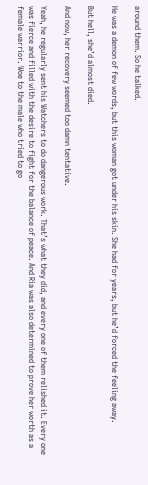around them. So he talked.

He was a demon of few words, but this woman got under his skin. She had for years, but he’d forced the feeling away.

But hell, she’d almost died.

And now, her recovery seemed too damn tentative.

Yeah, he regularly sent his Watchers to do dangerous work. That’s what they did, and every one of them relished it. Every one was fierce and filled with the desire to fight for the balance of peace. And Ria was also determined to prove her worth as a female warrior. Woe to the male who tried to go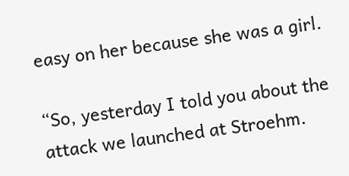easy on her because she was a girl.

“So, yesterday I told you about the attack we launched at Stroehm.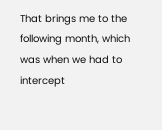That brings me to the following month, which was when we had to intercept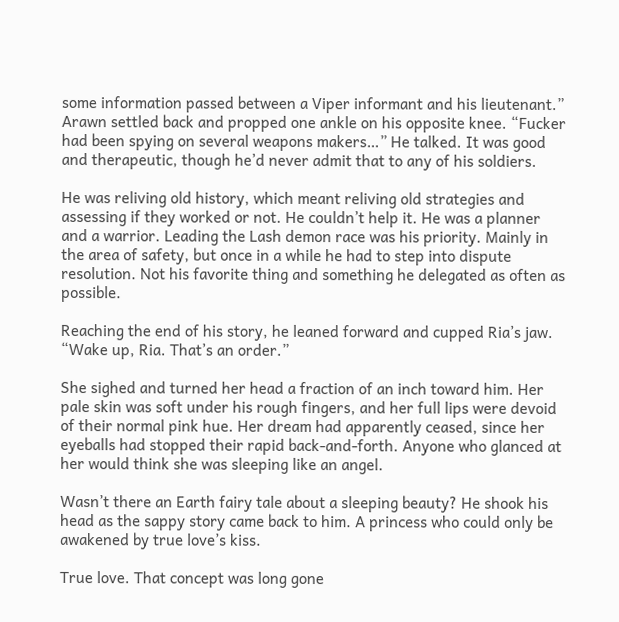some information passed between a Viper informant and his lieutenant.” Arawn settled back and propped one ankle on his opposite knee. “Fucker had been spying on several weapons makers…” He talked. It was good and therapeutic, though he’d never admit that to any of his soldiers.

He was reliving old history, which meant reliving old strategies and assessing if they worked or not. He couldn’t help it. He was a planner and a warrior. Leading the Lash demon race was his priority. Mainly in the area of safety, but once in a while he had to step into dispute resolution. Not his favorite thing and something he delegated as often as possible.

Reaching the end of his story, he leaned forward and cupped Ria’s jaw. “Wake up, Ria. That’s an order.”

She sighed and turned her head a fraction of an inch toward him. Her pale skin was soft under his rough fingers, and her full lips were devoid of their normal pink hue. Her dream had apparently ceased, since her eyeballs had stopped their rapid back-and-forth. Anyone who glanced at her would think she was sleeping like an angel.

Wasn’t there an Earth fairy tale about a sleeping beauty? He shook his head as the sappy story came back to him. A princess who could only be awakened by true love’s kiss.

True love. That concept was long gone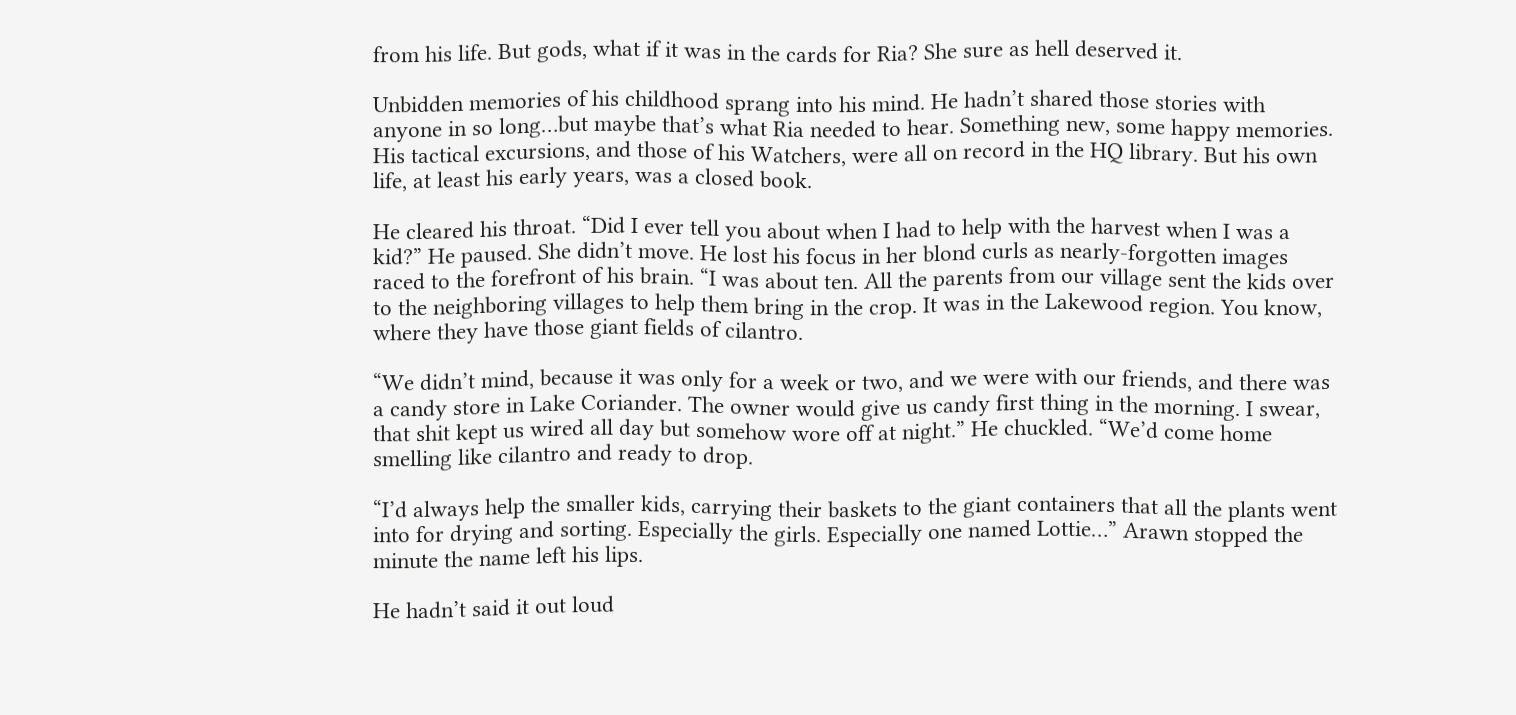from his life. But gods, what if it was in the cards for Ria? She sure as hell deserved it.

Unbidden memories of his childhood sprang into his mind. He hadn’t shared those stories with anyone in so long…but maybe that’s what Ria needed to hear. Something new, some happy memories. His tactical excursions, and those of his Watchers, were all on record in the HQ library. But his own life, at least his early years, was a closed book.

He cleared his throat. “Did I ever tell you about when I had to help with the harvest when I was a kid?” He paused. She didn’t move. He lost his focus in her blond curls as nearly-forgotten images raced to the forefront of his brain. “I was about ten. All the parents from our village sent the kids over to the neighboring villages to help them bring in the crop. It was in the Lakewood region. You know, where they have those giant fields of cilantro.

“We didn’t mind, because it was only for a week or two, and we were with our friends, and there was a candy store in Lake Coriander. The owner would give us candy first thing in the morning. I swear, that shit kept us wired all day but somehow wore off at night.” He chuckled. “We’d come home smelling like cilantro and ready to drop.

“I’d always help the smaller kids, carrying their baskets to the giant containers that all the plants went into for drying and sorting. Especially the girls. Especially one named Lottie…” Arawn stopped the minute the name left his lips.

He hadn’t said it out loud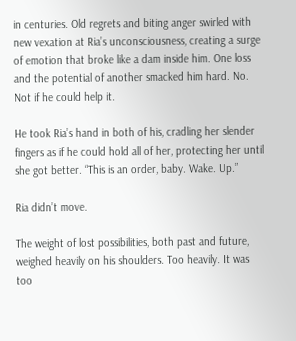in centuries. Old regrets and biting anger swirled with new vexation at Ria’s unconsciousness, creating a surge of emotion that broke like a dam inside him. One loss and the potential of another smacked him hard. No. Not if he could help it.

He took Ria’s hand in both of his, cradling her slender fingers as if he could hold all of her, protecting her until she got better. “This is an order, baby. Wake. Up.”

Ria didn’t move.

The weight of lost possibilities, both past and future, weighed heavily on his shoulders. Too heavily. It was too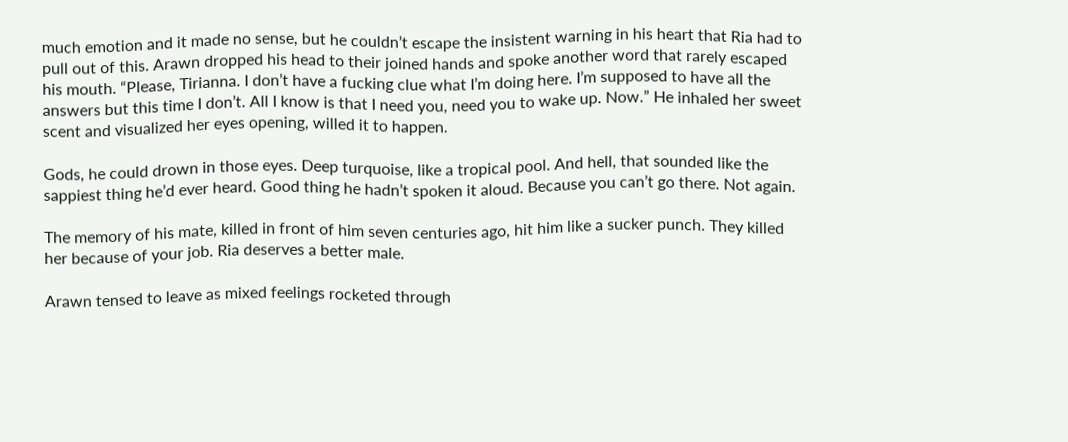much emotion and it made no sense, but he couldn’t escape the insistent warning in his heart that Ria had to pull out of this. Arawn dropped his head to their joined hands and spoke another word that rarely escaped his mouth. “Please, Tirianna. I don’t have a fucking clue what I’m doing here. I’m supposed to have all the answers but this time I don’t. All I know is that I need you, need you to wake up. Now.” He inhaled her sweet scent and visualized her eyes opening, willed it to happen.

Gods, he could drown in those eyes. Deep turquoise, like a tropical pool. And hell, that sounded like the sappiest thing he’d ever heard. Good thing he hadn’t spoken it aloud. Because you can’t go there. Not again.

The memory of his mate, killed in front of him seven centuries ago, hit him like a sucker punch. They killed her because of your job. Ria deserves a better male.

Arawn tensed to leave as mixed feelings rocketed through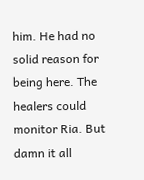him. He had no solid reason for being here. The healers could monitor Ria. But damn it all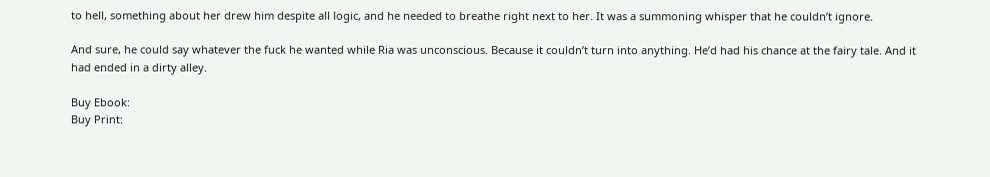to hell, something about her drew him despite all logic, and he needed to breathe right next to her. It was a summoning whisper that he couldn’t ignore.

And sure, he could say whatever the fuck he wanted while Ria was unconscious. Because it couldn’t turn into anything. He’d had his chance at the fairy tale. And it had ended in a dirty alley.

Buy Ebook:
Buy Print: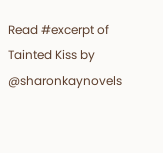Read #excerpt of Tainted Kiss by @sharonkaynovels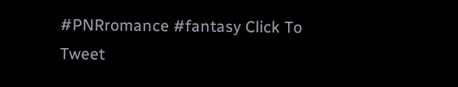#PNRromance #fantasy Click To Tweet